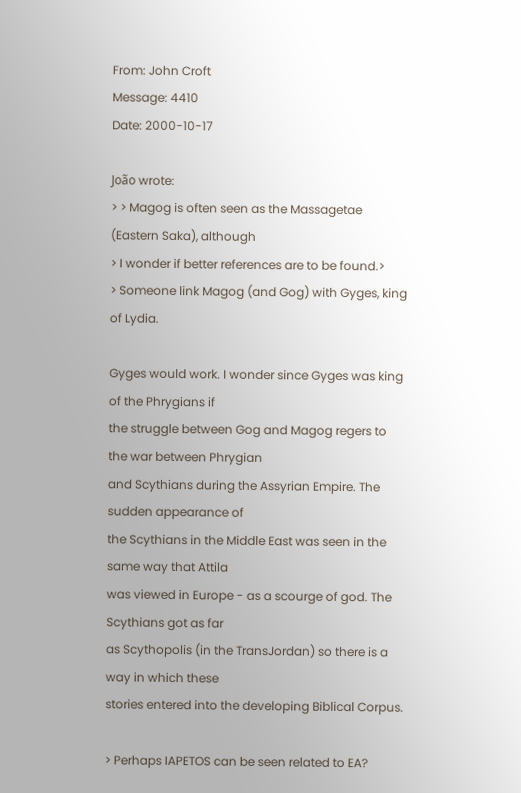From: John Croft
Message: 4410
Date: 2000-10-17

João wrote:
> > Magog is often seen as the Massagetae (Eastern Saka), although
> I wonder if better references are to be found.>
> Someone link Magog (and Gog) with Gyges, king of Lydia.

Gyges would work. I wonder since Gyges was king of the Phrygians if
the struggle between Gog and Magog regers to the war between Phrygian
and Scythians during the Assyrian Empire. The sudden appearance of
the Scythians in the Middle East was seen in the same way that Attila
was viewed in Europe - as a scourge of god. The Scythians got as far
as Scythopolis (in the TransJordan) so there is a way in which these
stories entered into the developing Biblical Corpus.

> Perhaps IAPETOS can be seen related to EA?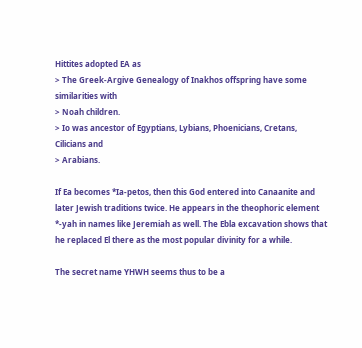Hittites adopted EA as
> The Greek-Argive Genealogy of Inakhos offspring have some
similarities with
> Noah children.
> Io was ancestor of Egyptians, Lybians, Phoenicians, Cretans,
Cilicians and
> Arabians.

If Ea becomes *Ia-petos, then this God entered into Canaanite and
later Jewish traditions twice. He appears in the theophoric element
*-yah in names like Jeremiah as well. The Ebla excavation shows that
he replaced El there as the most popular divinity for a while.

The secret name YHWH seems thus to be a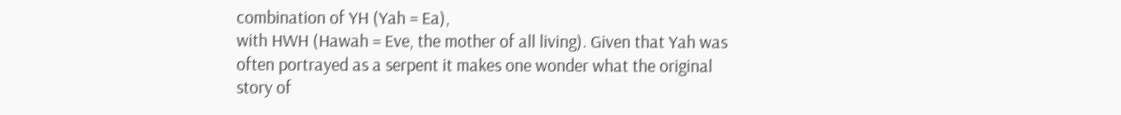combination of YH (Yah = Ea),
with HWH (Hawah = Eve, the mother of all living). Given that Yah was
often portrayed as a serpent it makes one wonder what the original
story of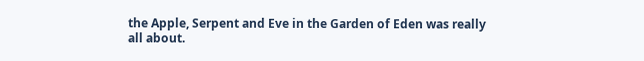the Apple, Serpent and Eve in the Garden of Eden was really
all about.